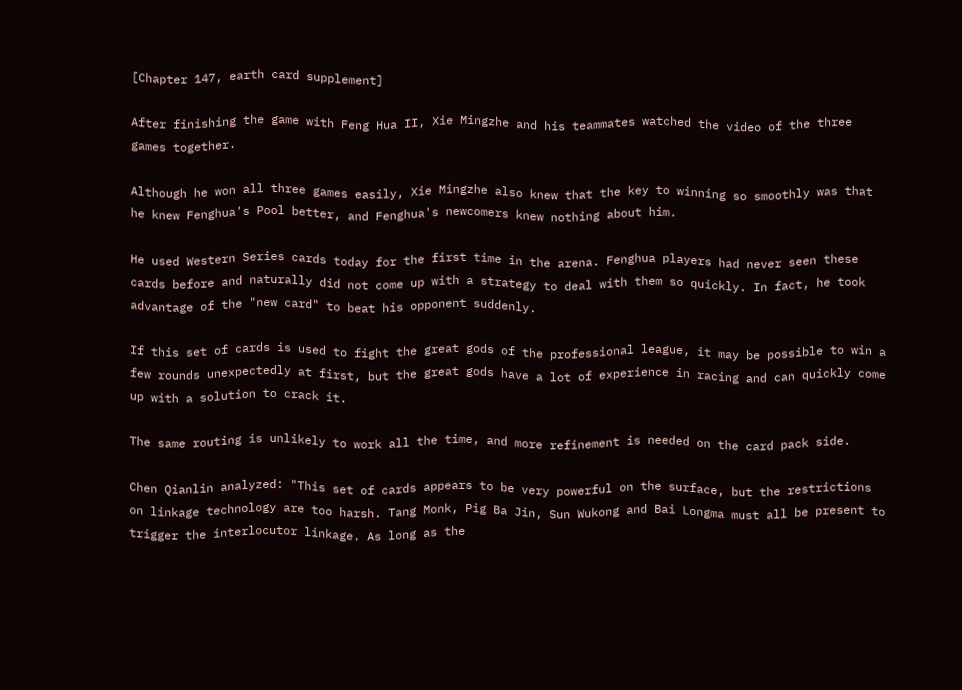[Chapter 147, earth card supplement]

After finishing the game with Feng Hua II, Xie Mingzhe and his teammates watched the video of the three games together.

Although he won all three games easily, Xie Mingzhe also knew that the key to winning so smoothly was that he knew Fenghua's Pool better, and Fenghua's newcomers knew nothing about him.

He used Western Series cards today for the first time in the arena. Fenghua players had never seen these cards before and naturally did not come up with a strategy to deal with them so quickly. In fact, he took advantage of the "new card" to beat his opponent suddenly.

If this set of cards is used to fight the great gods of the professional league, it may be possible to win a few rounds unexpectedly at first, but the great gods have a lot of experience in racing and can quickly come up with a solution to crack it.

The same routing is unlikely to work all the time, and more refinement is needed on the card pack side.

Chen Qianlin analyzed: "This set of cards appears to be very powerful on the surface, but the restrictions on linkage technology are too harsh. Tang Monk, Pig Ba Jin, Sun Wukong and Bai Longma must all be present to trigger the interlocutor linkage. As long as the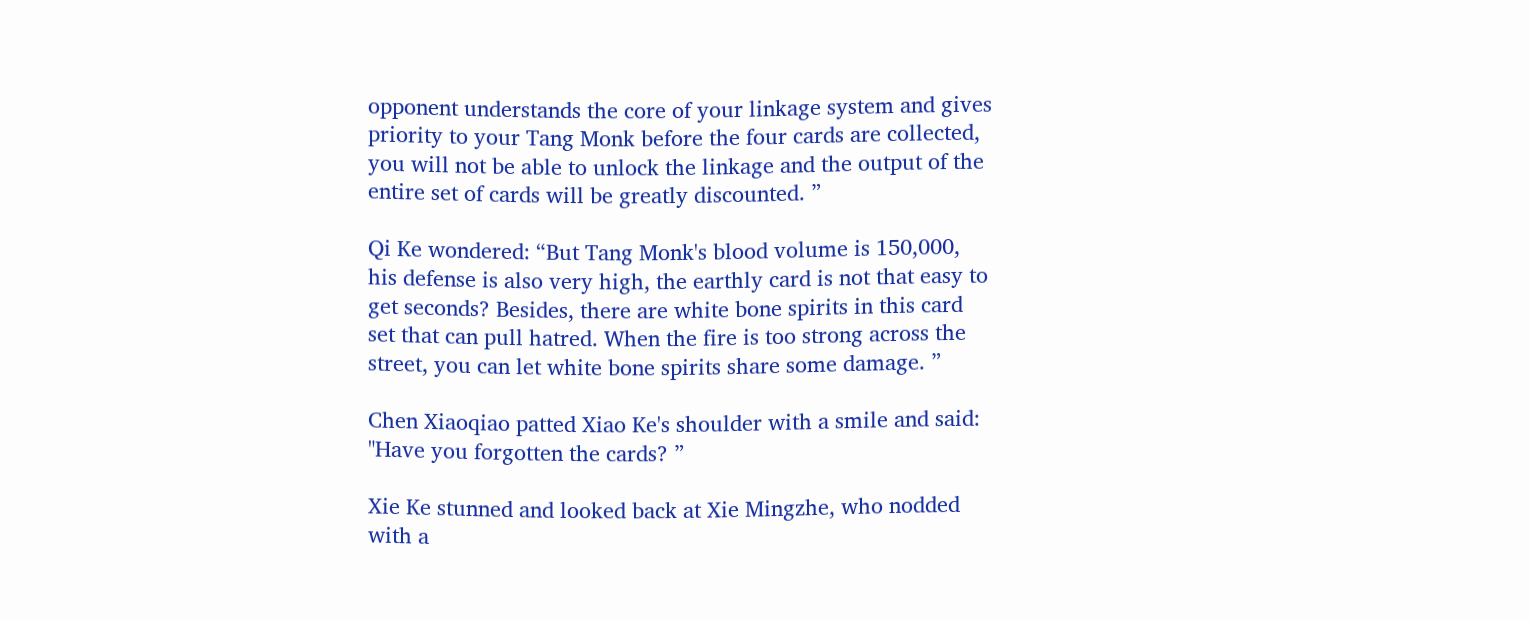opponent understands the core of your linkage system and gives priority to your Tang Monk before the four cards are collected, you will not be able to unlock the linkage and the output of the entire set of cards will be greatly discounted. ”

Qi Ke wondered: “But Tang Monk's blood volume is 150,000, his defense is also very high, the earthly card is not that easy to get seconds? Besides, there are white bone spirits in this card set that can pull hatred. When the fire is too strong across the street, you can let white bone spirits share some damage. ”

Chen Xiaoqiao patted Xiao Ke's shoulder with a smile and said: "Have you forgotten the cards? ”

Xie Ke stunned and looked back at Xie Mingzhe, who nodded with a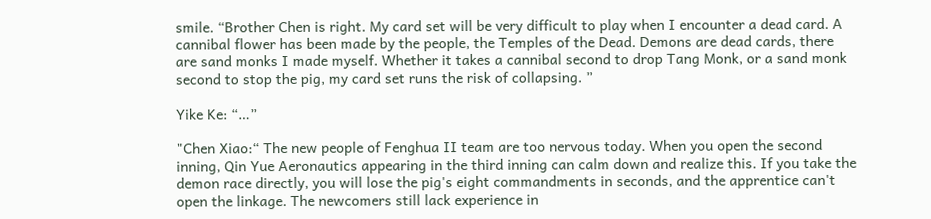smile. “Brother Chen is right. My card set will be very difficult to play when I encounter a dead card. A cannibal flower has been made by the people, the Temples of the Dead. Demons are dead cards, there are sand monks I made myself. Whether it takes a cannibal second to drop Tang Monk, or a sand monk second to stop the pig, my card set runs the risk of collapsing. ”

Yike Ke: “…”

"Chen Xiao:“ The new people of Fenghua II team are too nervous today. When you open the second inning, Qin Yue Aeronautics appearing in the third inning can calm down and realize this. If you take the demon race directly, you will lose the pig's eight commandments in seconds, and the apprentice can't open the linkage. The newcomers still lack experience in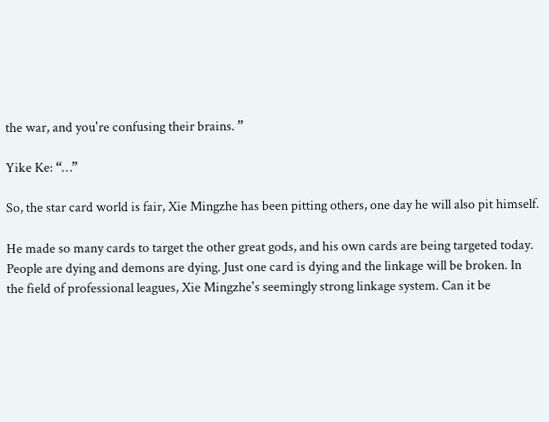the war, and you're confusing their brains. ”

Yike Ke: “…”

So, the star card world is fair, Xie Mingzhe has been pitting others, one day he will also pit himself.

He made so many cards to target the other great gods, and his own cards are being targeted today. People are dying and demons are dying. Just one card is dying and the linkage will be broken. In the field of professional leagues, Xie Mingzhe's seemingly strong linkage system. Can it be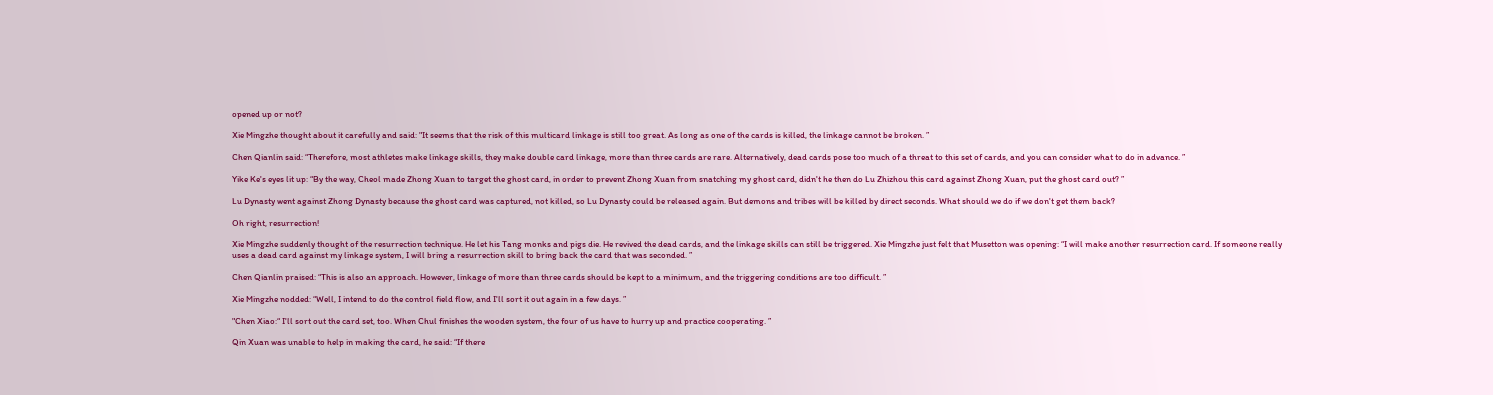opened up or not?

Xie Mingzhe thought about it carefully and said: "It seems that the risk of this multicard linkage is still too great. As long as one of the cards is killed, the linkage cannot be broken. ”

Chen Qianlin said: “Therefore, most athletes make linkage skills, they make double card linkage, more than three cards are rare. Alternatively, dead cards pose too much of a threat to this set of cards, and you can consider what to do in advance. ”

Yike Ke's eyes lit up: “By the way, Cheol made Zhong Xuan to target the ghost card, in order to prevent Zhong Xuan from snatching my ghost card, didn't he then do Lu Zhizhou this card against Zhong Xuan, put the ghost card out? ”

Lu Dynasty went against Zhong Dynasty because the ghost card was captured, not killed, so Lu Dynasty could be released again. But demons and tribes will be killed by direct seconds. What should we do if we don't get them back?

Oh right, resurrection!

Xie Mingzhe suddenly thought of the resurrection technique. He let his Tang monks and pigs die. He revived the dead cards, and the linkage skills can still be triggered. Xie Mingzhe just felt that Musetton was opening: “I will make another resurrection card. If someone really uses a dead card against my linkage system, I will bring a resurrection skill to bring back the card that was seconded. ”

Chen Qianlin praised: “This is also an approach. However, linkage of more than three cards should be kept to a minimum, and the triggering conditions are too difficult. ”

Xie Mingzhe nodded: “Well, I intend to do the control field flow, and I'll sort it out again in a few days. ”

"Chen Xiao:“ I'll sort out the card set, too. When Chul finishes the wooden system, the four of us have to hurry up and practice cooperating. ”

Qin Xuan was unable to help in making the card, he said: “If there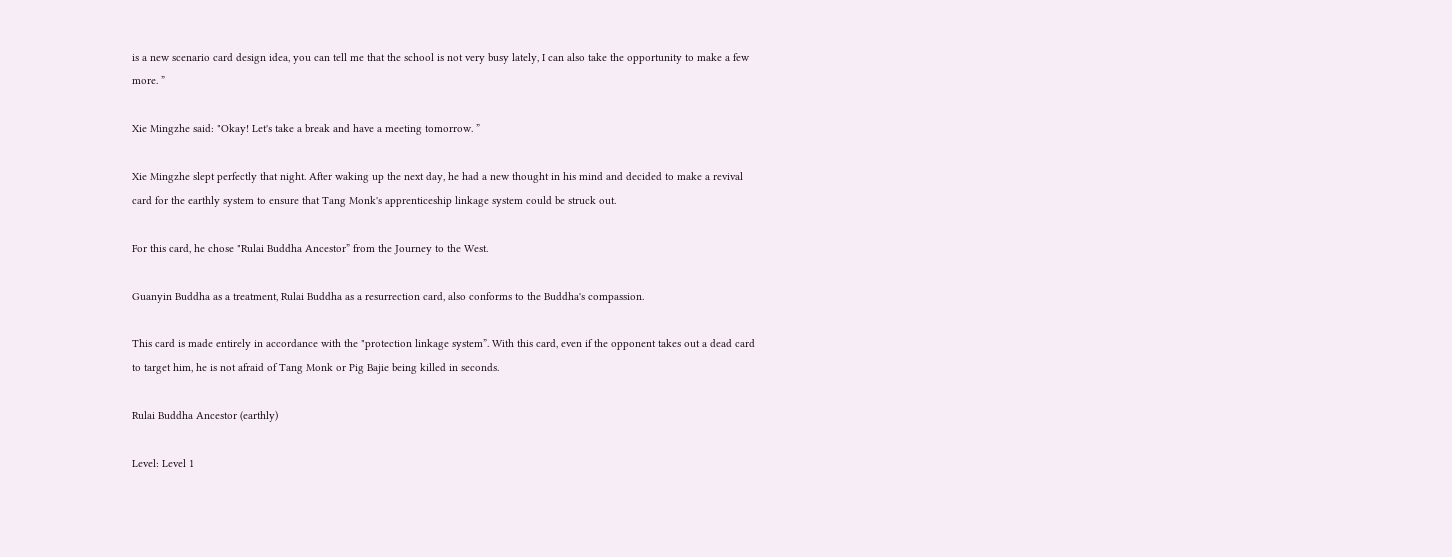is a new scenario card design idea, you can tell me that the school is not very busy lately, I can also take the opportunity to make a few more. ”

Xie Mingzhe said: "Okay! Let's take a break and have a meeting tomorrow. ”

Xie Mingzhe slept perfectly that night. After waking up the next day, he had a new thought in his mind and decided to make a revival card for the earthly system to ensure that Tang Monk's apprenticeship linkage system could be struck out.

For this card, he chose "Rulai Buddha Ancestor” from the Journey to the West.

Guanyin Buddha as a treatment, Rulai Buddha as a resurrection card, also conforms to the Buddha's compassion.

This card is made entirely in accordance with the "protection linkage system”. With this card, even if the opponent takes out a dead card to target him, he is not afraid of Tang Monk or Pig Bajie being killed in seconds.

Rulai Buddha Ancestor (earthly)

Level: Level 1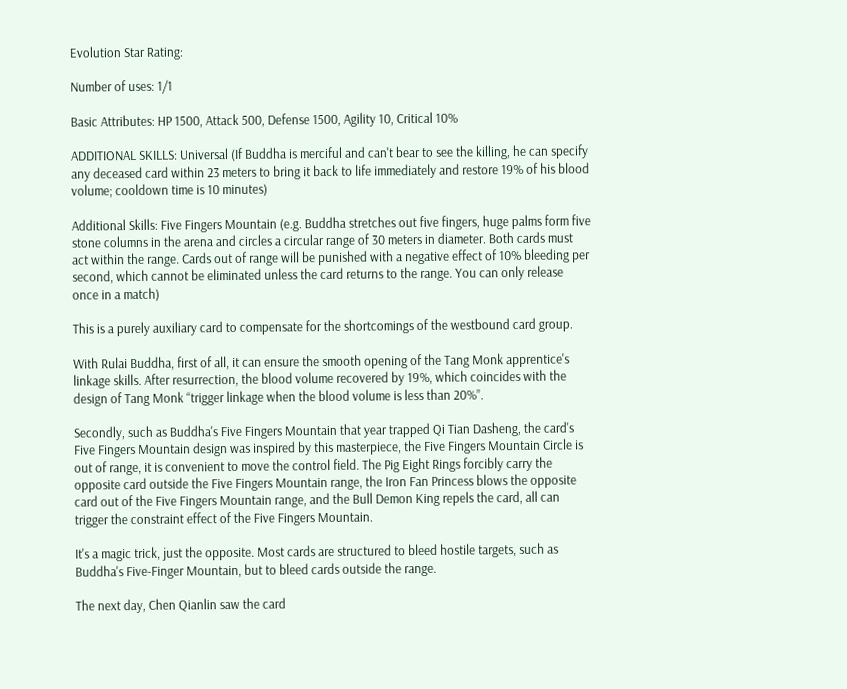Evolution Star Rating:

Number of uses: 1/1

Basic Attributes: HP 1500, Attack 500, Defense 1500, Agility 10, Critical 10%

ADDITIONAL SKILLS: Universal (If Buddha is merciful and can't bear to see the killing, he can specify any deceased card within 23 meters to bring it back to life immediately and restore 19% of his blood volume; cooldown time is 10 minutes)

Additional Skills: Five Fingers Mountain (e.g. Buddha stretches out five fingers, huge palms form five stone columns in the arena and circles a circular range of 30 meters in diameter. Both cards must act within the range. Cards out of range will be punished with a negative effect of 10% bleeding per second, which cannot be eliminated unless the card returns to the range. You can only release once in a match)

This is a purely auxiliary card to compensate for the shortcomings of the westbound card group.

With Rulai Buddha, first of all, it can ensure the smooth opening of the Tang Monk apprentice's linkage skills. After resurrection, the blood volume recovered by 19%, which coincides with the design of Tang Monk “trigger linkage when the blood volume is less than 20%”.

Secondly, such as Buddha's Five Fingers Mountain that year trapped Qi Tian Dasheng, the card's Five Fingers Mountain design was inspired by this masterpiece, the Five Fingers Mountain Circle is out of range, it is convenient to move the control field. The Pig Eight Rings forcibly carry the opposite card outside the Five Fingers Mountain range, the Iron Fan Princess blows the opposite card out of the Five Fingers Mountain range, and the Bull Demon King repels the card, all can trigger the constraint effect of the Five Fingers Mountain.

It's a magic trick, just the opposite. Most cards are structured to bleed hostile targets, such as Buddha's Five-Finger Mountain, but to bleed cards outside the range.

The next day, Chen Qianlin saw the card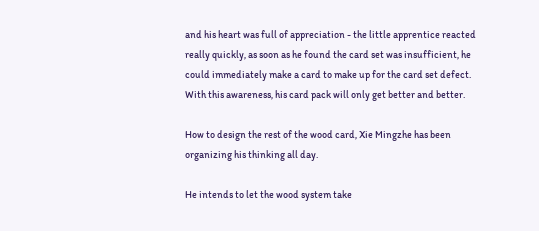and his heart was full of appreciation - the little apprentice reacted really quickly, as soon as he found the card set was insufficient, he could immediately make a card to make up for the card set defect. With this awareness, his card pack will only get better and better.

How to design the rest of the wood card, Xie Mingzhe has been organizing his thinking all day.

He intends to let the wood system take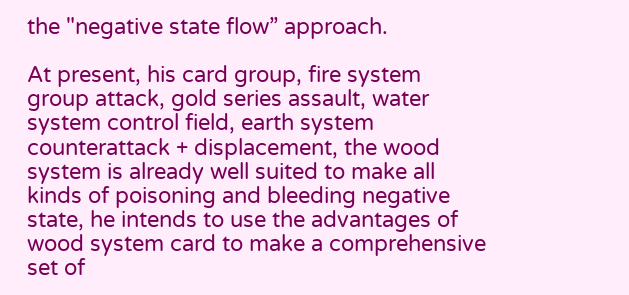the "negative state flow” approach.

At present, his card group, fire system group attack, gold series assault, water system control field, earth system counterattack + displacement, the wood system is already well suited to make all kinds of poisoning and bleeding negative state, he intends to use the advantages of wood system card to make a comprehensive set of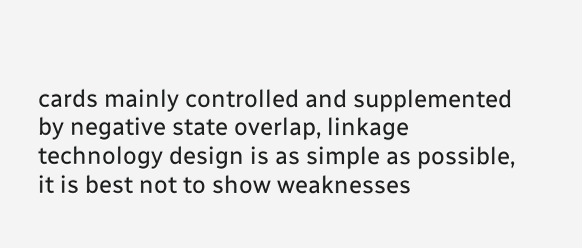cards mainly controlled and supplemented by negative state overlap, linkage technology design is as simple as possible, it is best not to show weaknesses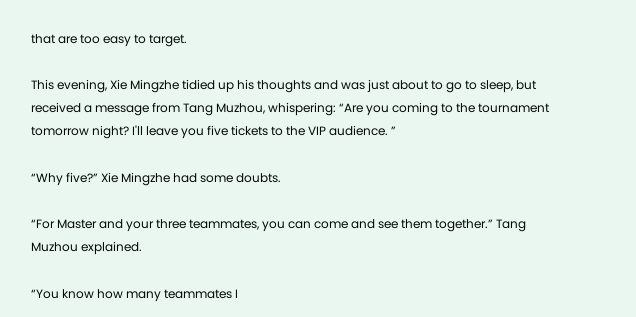that are too easy to target.

This evening, Xie Mingzhe tidied up his thoughts and was just about to go to sleep, but received a message from Tang Muzhou, whispering: “Are you coming to the tournament tomorrow night? I'll leave you five tickets to the VIP audience. ”

“Why five?” Xie Mingzhe had some doubts.

“For Master and your three teammates, you can come and see them together.” Tang Muzhou explained.

“You know how many teammates I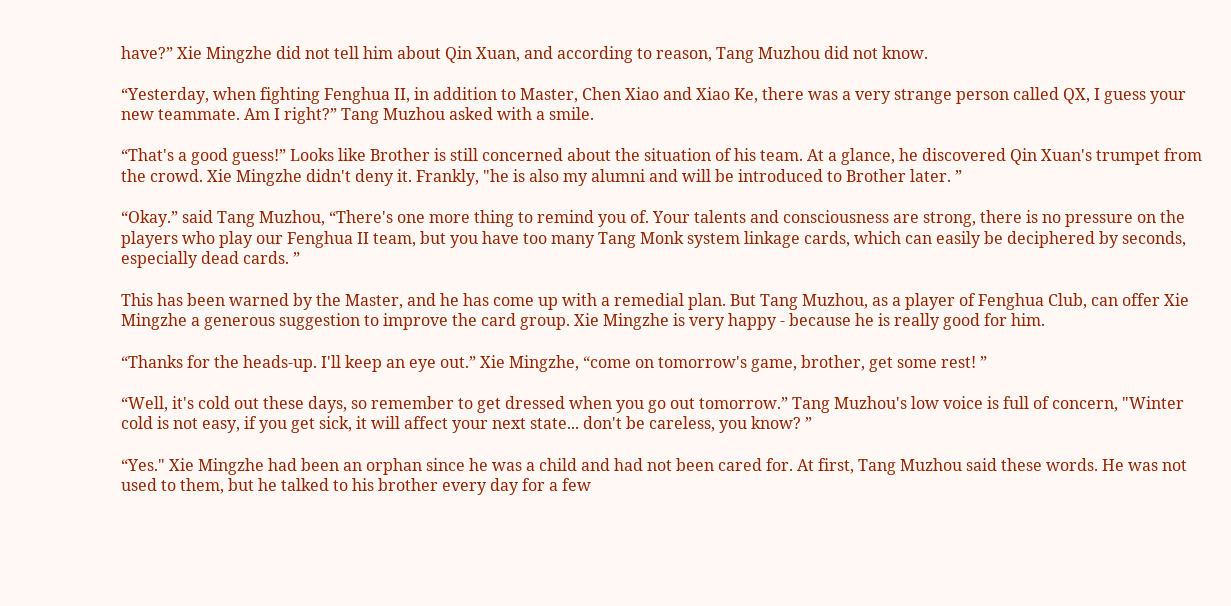have?” Xie Mingzhe did not tell him about Qin Xuan, and according to reason, Tang Muzhou did not know.

“Yesterday, when fighting Fenghua II, in addition to Master, Chen Xiao and Xiao Ke, there was a very strange person called QX, I guess your new teammate. Am I right?” Tang Muzhou asked with a smile.

“That's a good guess!” Looks like Brother is still concerned about the situation of his team. At a glance, he discovered Qin Xuan's trumpet from the crowd. Xie Mingzhe didn't deny it. Frankly, "he is also my alumni and will be introduced to Brother later. ”

“Okay.” said Tang Muzhou, “There's one more thing to remind you of. Your talents and consciousness are strong, there is no pressure on the players who play our Fenghua II team, but you have too many Tang Monk system linkage cards, which can easily be deciphered by seconds, especially dead cards. ”

This has been warned by the Master, and he has come up with a remedial plan. But Tang Muzhou, as a player of Fenghua Club, can offer Xie Mingzhe a generous suggestion to improve the card group. Xie Mingzhe is very happy - because he is really good for him.

“Thanks for the heads-up. I'll keep an eye out.” Xie Mingzhe, “come on tomorrow's game, brother, get some rest! ”

“Well, it's cold out these days, so remember to get dressed when you go out tomorrow.” Tang Muzhou's low voice is full of concern, "Winter cold is not easy, if you get sick, it will affect your next state... don't be careless, you know? ”

“Yes." Xie Mingzhe had been an orphan since he was a child and had not been cared for. At first, Tang Muzhou said these words. He was not used to them, but he talked to his brother every day for a few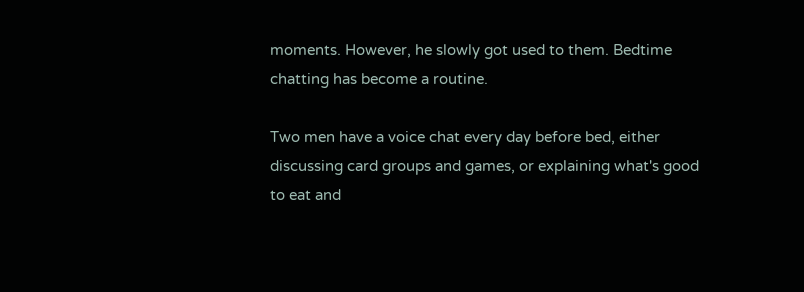moments. However, he slowly got used to them. Bedtime chatting has become a routine.

Two men have a voice chat every day before bed, either discussing card groups and games, or explaining what's good to eat and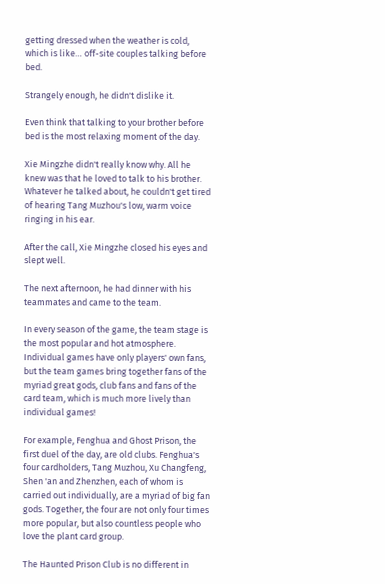getting dressed when the weather is cold, which is like… off-site couples talking before bed.

Strangely enough, he didn't dislike it.

Even think that talking to your brother before bed is the most relaxing moment of the day.

Xie Mingzhe didn't really know why. All he knew was that he loved to talk to his brother. Whatever he talked about, he couldn't get tired of hearing Tang Muzhou's low, warm voice ringing in his ear.

After the call, Xie Mingzhe closed his eyes and slept well.

The next afternoon, he had dinner with his teammates and came to the team.

In every season of the game, the team stage is the most popular and hot atmosphere. Individual games have only players' own fans, but the team games bring together fans of the myriad great gods, club fans and fans of the card team, which is much more lively than individual games!

For example, Fenghua and Ghost Prison, the first duel of the day, are old clubs. Fenghua's four cardholders, Tang Muzhou, Xu Changfeng, Shen 'an and Zhenzhen, each of whom is carried out individually, are a myriad of big fan gods. Together, the four are not only four times more popular, but also countless people who love the plant card group.

The Haunted Prison Club is no different in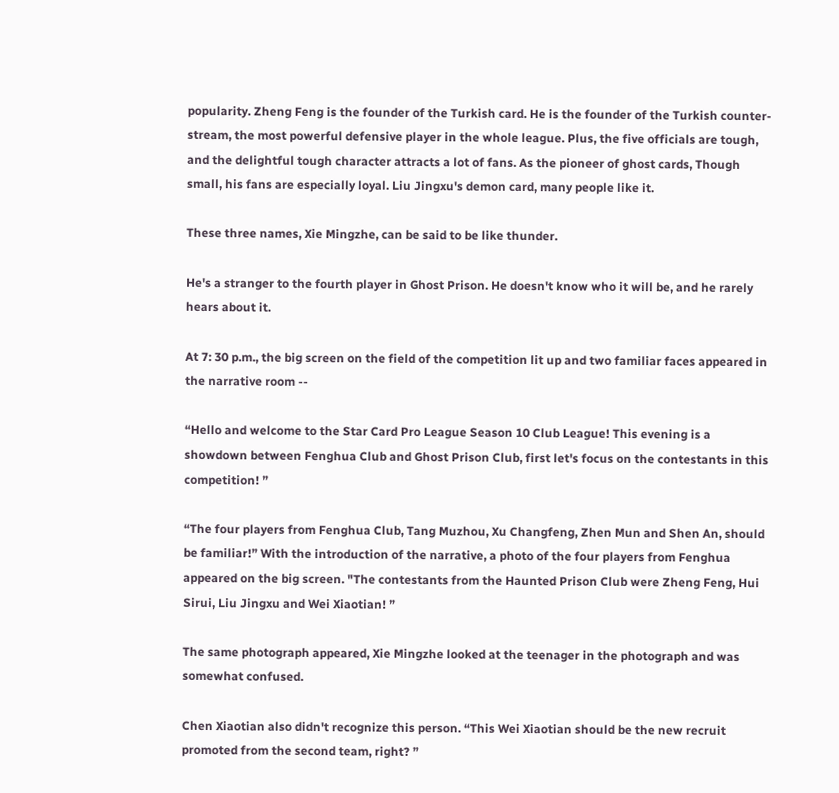popularity. Zheng Feng is the founder of the Turkish card. He is the founder of the Turkish counter-stream, the most powerful defensive player in the whole league. Plus, the five officials are tough, and the delightful tough character attracts a lot of fans. As the pioneer of ghost cards, Though small, his fans are especially loyal. Liu Jingxu's demon card, many people like it.

These three names, Xie Mingzhe, can be said to be like thunder.

He's a stranger to the fourth player in Ghost Prison. He doesn't know who it will be, and he rarely hears about it.

At 7: 30 p.m., the big screen on the field of the competition lit up and two familiar faces appeared in the narrative room --

“Hello and welcome to the Star Card Pro League Season 10 Club League! This evening is a showdown between Fenghua Club and Ghost Prison Club, first let's focus on the contestants in this competition! ”

“The four players from Fenghua Club, Tang Muzhou, Xu Changfeng, Zhen Mun and Shen An, should be familiar!” With the introduction of the narrative, a photo of the four players from Fenghua appeared on the big screen. "The contestants from the Haunted Prison Club were Zheng Feng, Hui Sirui, Liu Jingxu and Wei Xiaotian! ”

The same photograph appeared, Xie Mingzhe looked at the teenager in the photograph and was somewhat confused.

Chen Xiaotian also didn't recognize this person. “This Wei Xiaotian should be the new recruit promoted from the second team, right? ”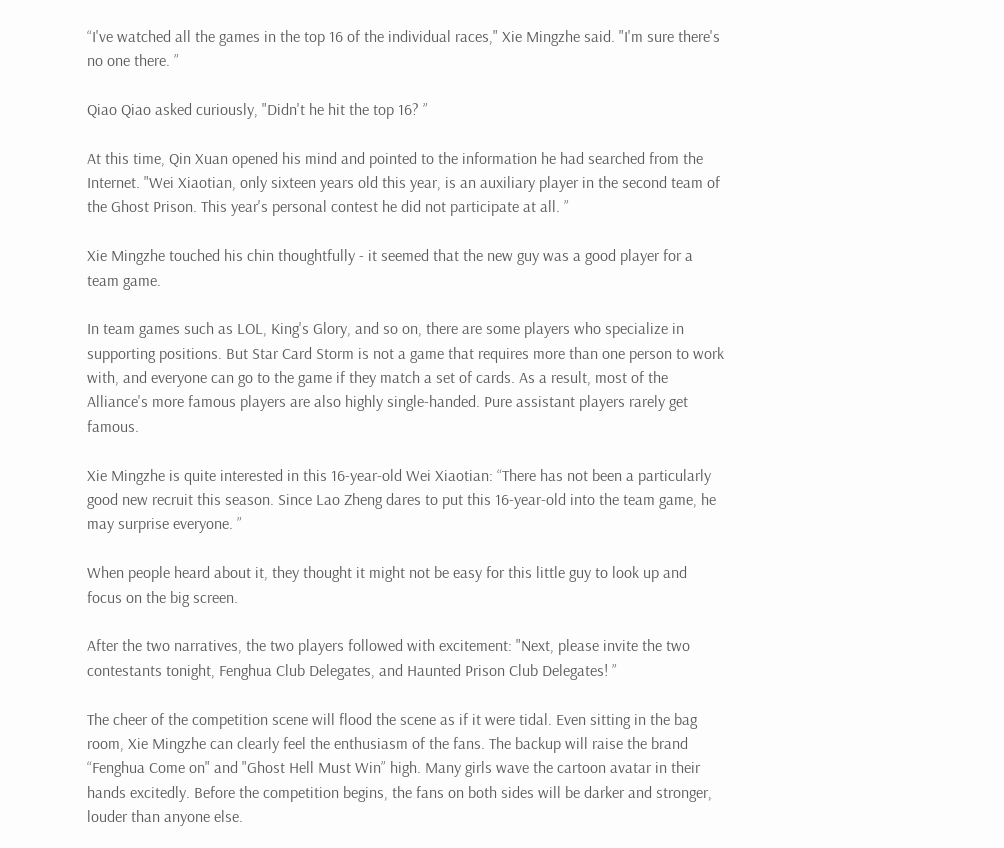“I've watched all the games in the top 16 of the individual races," Xie Mingzhe said. "I'm sure there's no one there. ”

Qiao Qiao asked curiously, "Didn't he hit the top 16? ”

At this time, Qin Xuan opened his mind and pointed to the information he had searched from the Internet. "Wei Xiaotian, only sixteen years old this year, is an auxiliary player in the second team of the Ghost Prison. This year's personal contest he did not participate at all. ”

Xie Mingzhe touched his chin thoughtfully - it seemed that the new guy was a good player for a team game.

In team games such as LOL, King's Glory, and so on, there are some players who specialize in supporting positions. But Star Card Storm is not a game that requires more than one person to work with, and everyone can go to the game if they match a set of cards. As a result, most of the Alliance's more famous players are also highly single-handed. Pure assistant players rarely get famous.

Xie Mingzhe is quite interested in this 16-year-old Wei Xiaotian: “There has not been a particularly good new recruit this season. Since Lao Zheng dares to put this 16-year-old into the team game, he may surprise everyone. ”

When people heard about it, they thought it might not be easy for this little guy to look up and focus on the big screen.

After the two narratives, the two players followed with excitement: "Next, please invite the two contestants tonight, Fenghua Club Delegates, and Haunted Prison Club Delegates! ”

The cheer of the competition scene will flood the scene as if it were tidal. Even sitting in the bag room, Xie Mingzhe can clearly feel the enthusiasm of the fans. The backup will raise the brand “Fenghua Come on" and "Ghost Hell Must Win” high. Many girls wave the cartoon avatar in their hands excitedly. Before the competition begins, the fans on both sides will be darker and stronger, louder than anyone else.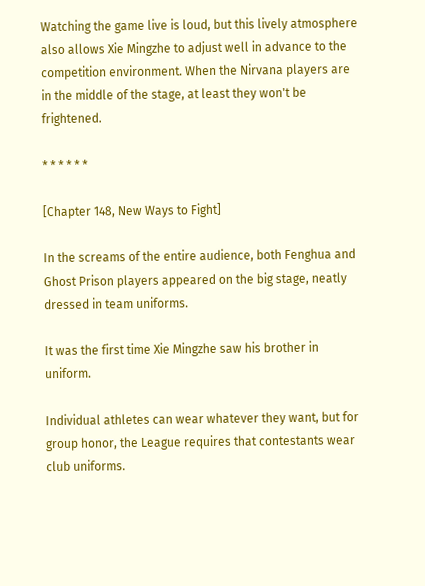Watching the game live is loud, but this lively atmosphere also allows Xie Mingzhe to adjust well in advance to the competition environment. When the Nirvana players are in the middle of the stage, at least they won't be frightened.

* * * * * *

[Chapter 148, New Ways to Fight]

In the screams of the entire audience, both Fenghua and Ghost Prison players appeared on the big stage, neatly dressed in team uniforms.

It was the first time Xie Mingzhe saw his brother in uniform.

Individual athletes can wear whatever they want, but for group honor, the League requires that contestants wear club uniforms.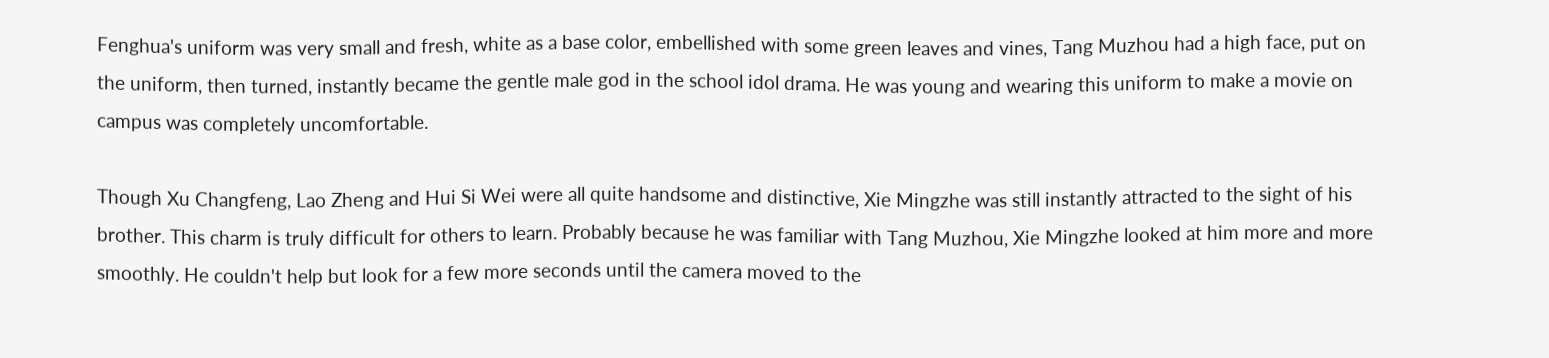Fenghua's uniform was very small and fresh, white as a base color, embellished with some green leaves and vines, Tang Muzhou had a high face, put on the uniform, then turned, instantly became the gentle male god in the school idol drama. He was young and wearing this uniform to make a movie on campus was completely uncomfortable.

Though Xu Changfeng, Lao Zheng and Hui Si Wei were all quite handsome and distinctive, Xie Mingzhe was still instantly attracted to the sight of his brother. This charm is truly difficult for others to learn. Probably because he was familiar with Tang Muzhou, Xie Mingzhe looked at him more and more smoothly. He couldn't help but look for a few more seconds until the camera moved to the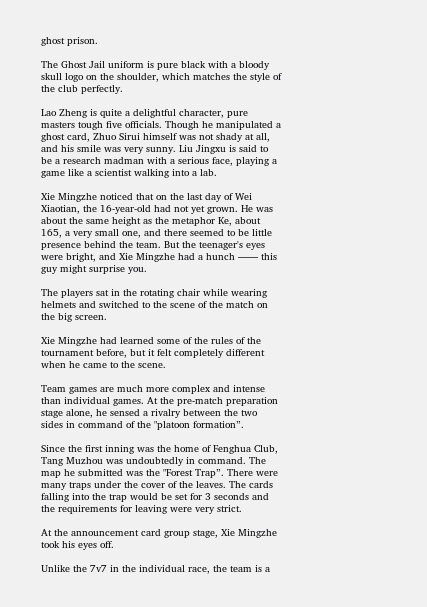ghost prison.

The Ghost Jail uniform is pure black with a bloody skull logo on the shoulder, which matches the style of the club perfectly.

Lao Zheng is quite a delightful character, pure masters tough five officials. Though he manipulated a ghost card, Zhuo Sirui himself was not shady at all, and his smile was very sunny. Liu Jingxu is said to be a research madman with a serious face, playing a game like a scientist walking into a lab.

Xie Mingzhe noticed that on the last day of Wei Xiaotian, the 16-year-old had not yet grown. He was about the same height as the metaphor Ke, about 165, a very small one, and there seemed to be little presence behind the team. But the teenager's eyes were bright, and Xie Mingzhe had a hunch —— this guy might surprise you.

The players sat in the rotating chair while wearing helmets and switched to the scene of the match on the big screen.

Xie Mingzhe had learned some of the rules of the tournament before, but it felt completely different when he came to the scene.

Team games are much more complex and intense than individual games. At the pre-match preparation stage alone, he sensed a rivalry between the two sides in command of the "platoon formation”.

Since the first inning was the home of Fenghua Club, Tang Muzhou was undoubtedly in command. The map he submitted was the "Forest Trap”. There were many traps under the cover of the leaves. The cards falling into the trap would be set for 3 seconds and the requirements for leaving were very strict.

At the announcement card group stage, Xie Mingzhe took his eyes off.

Unlike the 7v7 in the individual race, the team is a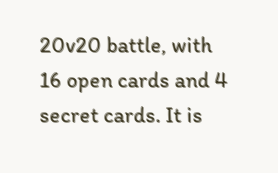20v20 battle, with 16 open cards and 4 secret cards. It is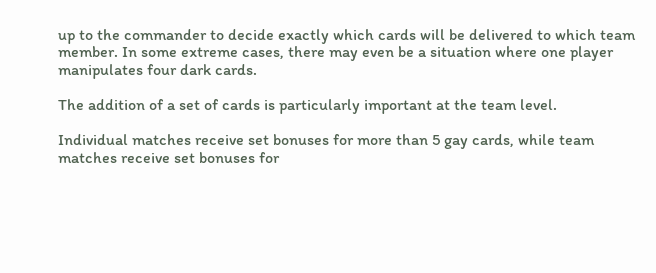up to the commander to decide exactly which cards will be delivered to which team member. In some extreme cases, there may even be a situation where one player manipulates four dark cards.

The addition of a set of cards is particularly important at the team level.

Individual matches receive set bonuses for more than 5 gay cards, while team matches receive set bonuses for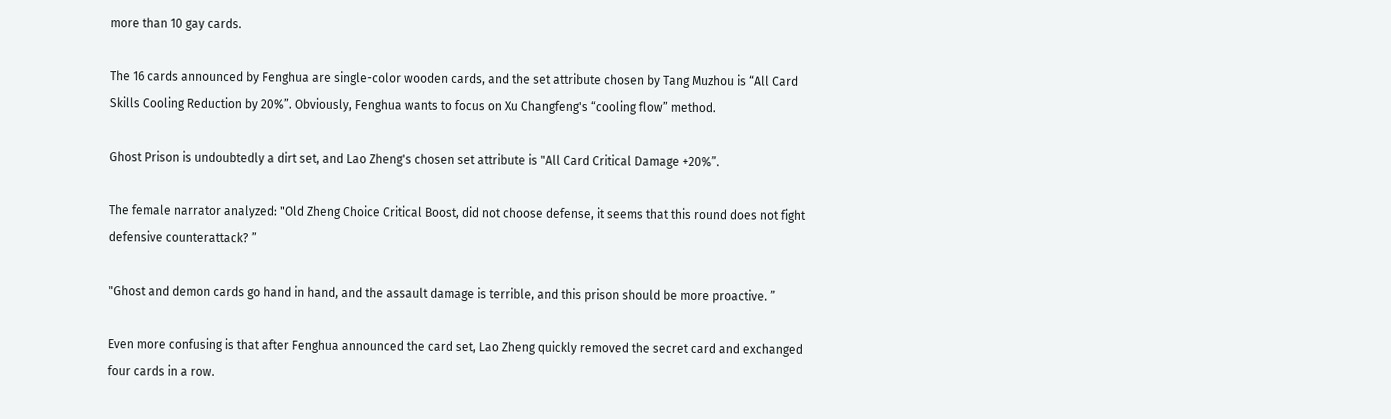more than 10 gay cards.

The 16 cards announced by Fenghua are single-color wooden cards, and the set attribute chosen by Tang Muzhou is “All Card Skills Cooling Reduction by 20%”. Obviously, Fenghua wants to focus on Xu Changfeng's “cooling flow” method.

Ghost Prison is undoubtedly a dirt set, and Lao Zheng's chosen set attribute is "All Card Critical Damage +20%”.

The female narrator analyzed: "Old Zheng Choice Critical Boost, did not choose defense, it seems that this round does not fight defensive counterattack? ”

"Ghost and demon cards go hand in hand, and the assault damage is terrible, and this prison should be more proactive. ”

Even more confusing is that after Fenghua announced the card set, Lao Zheng quickly removed the secret card and exchanged four cards in a row.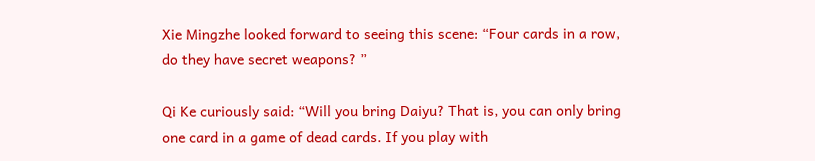Xie Mingzhe looked forward to seeing this scene: “Four cards in a row, do they have secret weapons? ”

Qi Ke curiously said: “Will you bring Daiyu? That is, you can only bring one card in a game of dead cards. If you play with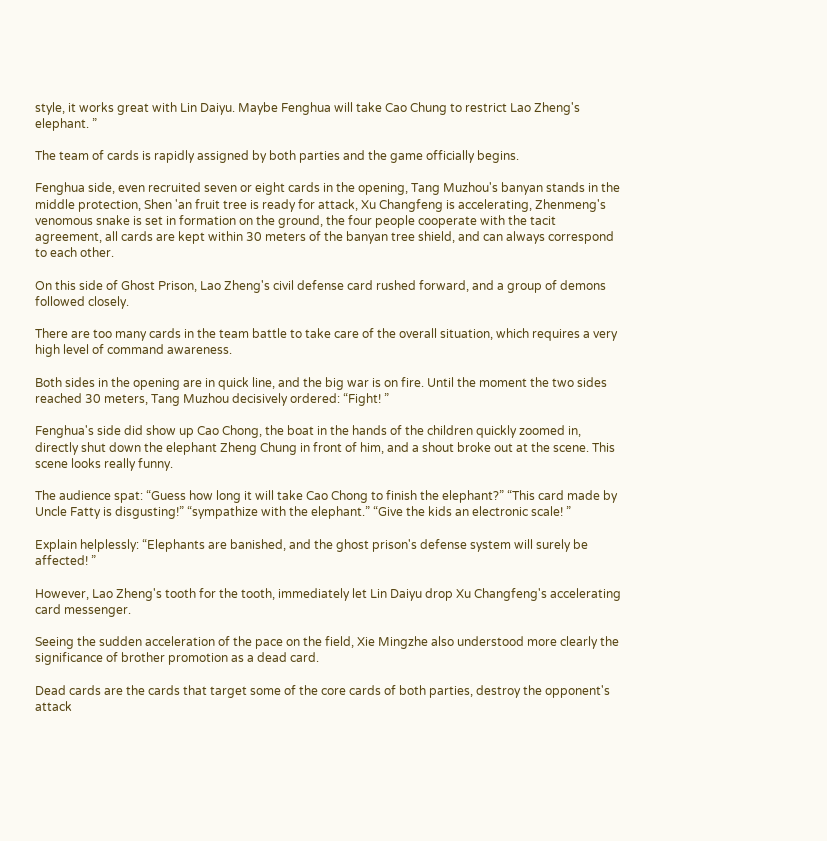style, it works great with Lin Daiyu. Maybe Fenghua will take Cao Chung to restrict Lao Zheng's elephant. ”

The team of cards is rapidly assigned by both parties and the game officially begins.

Fenghua side, even recruited seven or eight cards in the opening, Tang Muzhou's banyan stands in the middle protection, Shen 'an fruit tree is ready for attack, Xu Changfeng is accelerating, Zhenmeng's venomous snake is set in formation on the ground, the four people cooperate with the tacit agreement, all cards are kept within 30 meters of the banyan tree shield, and can always correspond to each other.

On this side of Ghost Prison, Lao Zheng's civil defense card rushed forward, and a group of demons followed closely.

There are too many cards in the team battle to take care of the overall situation, which requires a very high level of command awareness.

Both sides in the opening are in quick line, and the big war is on fire. Until the moment the two sides reached 30 meters, Tang Muzhou decisively ordered: “Fight! ”

Fenghua's side did show up Cao Chong, the boat in the hands of the children quickly zoomed in, directly shut down the elephant Zheng Chung in front of him, and a shout broke out at the scene. This scene looks really funny.

The audience spat: “Guess how long it will take Cao Chong to finish the elephant?” “This card made by Uncle Fatty is disgusting!” “sympathize with the elephant.” “Give the kids an electronic scale! ”

Explain helplessly: “Elephants are banished, and the ghost prison's defense system will surely be affected! ”

However, Lao Zheng's tooth for the tooth, immediately let Lin Daiyu drop Xu Changfeng's accelerating card messenger.

Seeing the sudden acceleration of the pace on the field, Xie Mingzhe also understood more clearly the significance of brother promotion as a dead card.

Dead cards are the cards that target some of the core cards of both parties, destroy the opponent's attack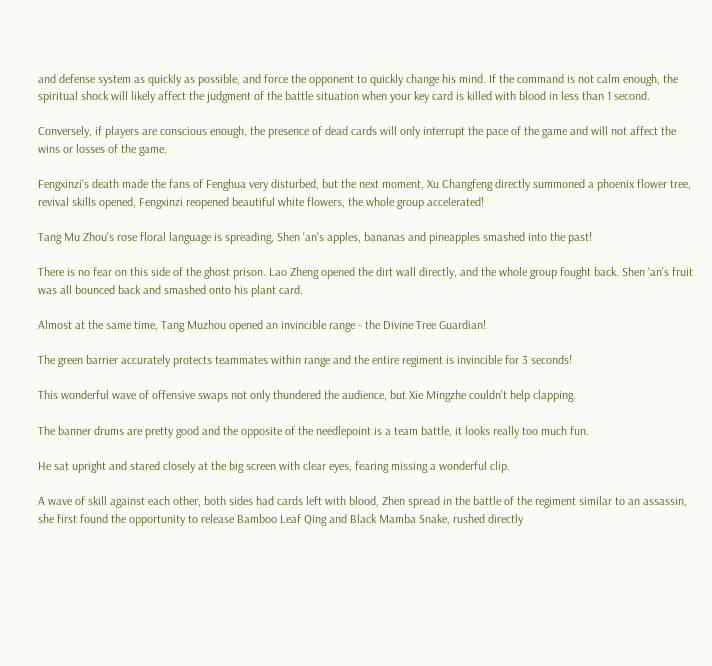and defense system as quickly as possible, and force the opponent to quickly change his mind. If the command is not calm enough, the spiritual shock will likely affect the judgment of the battle situation when your key card is killed with blood in less than 1 second.

Conversely, if players are conscious enough, the presence of dead cards will only interrupt the pace of the game and will not affect the wins or losses of the game.

Fengxinzi's death made the fans of Fenghua very disturbed, but the next moment, Xu Changfeng directly summoned a phoenix flower tree, revival skills opened, Fengxinzi reopened beautiful white flowers, the whole group accelerated!

Tang Mu Zhou's rose floral language is spreading, Shen 'an's apples, bananas and pineapples smashed into the past!

There is no fear on this side of the ghost prison. Lao Zheng opened the dirt wall directly, and the whole group fought back. Shen 'an's fruit was all bounced back and smashed onto his plant card.

Almost at the same time, Tang Muzhou opened an invincible range - the Divine Tree Guardian!

The green barrier accurately protects teammates within range and the entire regiment is invincible for 3 seconds!

This wonderful wave of offensive swaps not only thundered the audience, but Xie Mingzhe couldn't help clapping.

The banner drums are pretty good and the opposite of the needlepoint is a team battle, it looks really too much fun.

He sat upright and stared closely at the big screen with clear eyes, fearing missing a wonderful clip.

A wave of skill against each other, both sides had cards left with blood, Zhen spread in the battle of the regiment similar to an assassin, she first found the opportunity to release Bamboo Leaf Qing and Black Mamba Snake, rushed directly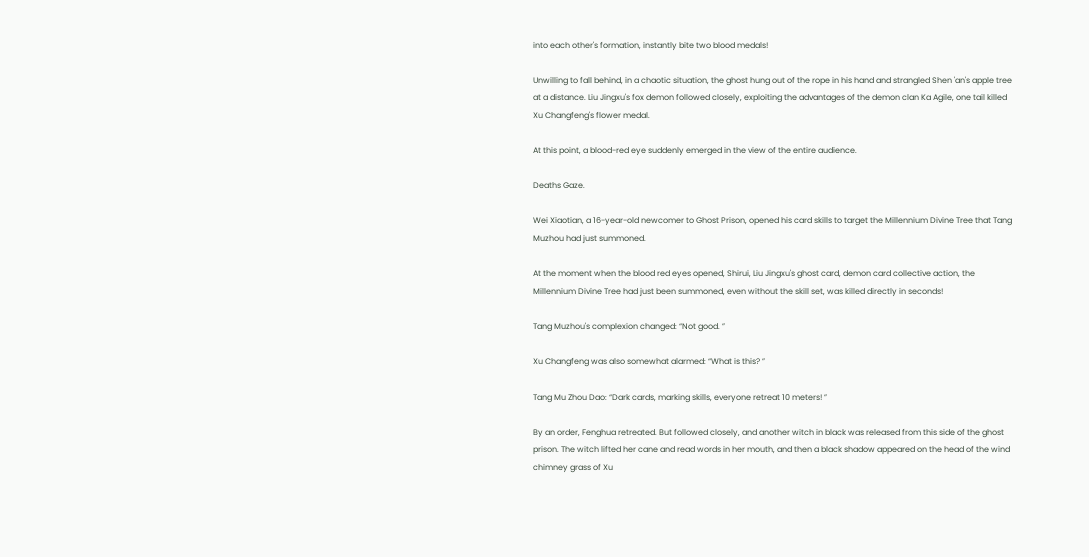into each other's formation, instantly bite two blood medals!

Unwilling to fall behind, in a chaotic situation, the ghost hung out of the rope in his hand and strangled Shen 'an's apple tree at a distance. Liu Jingxu's fox demon followed closely, exploiting the advantages of the demon clan Ka Agile, one tail killed Xu Changfeng's flower medal.

At this point, a blood-red eye suddenly emerged in the view of the entire audience.

Deaths Gaze.

Wei Xiaotian, a 16-year-old newcomer to Ghost Prison, opened his card skills to target the Millennium Divine Tree that Tang Muzhou had just summoned.

At the moment when the blood red eyes opened, Shirui, Liu Jingxu's ghost card, demon card collective action, the Millennium Divine Tree had just been summoned, even without the skill set, was killed directly in seconds!

Tang Muzhou's complexion changed: “Not good. ”

Xu Changfeng was also somewhat alarmed: “What is this? ”

Tang Mu Zhou Dao: “Dark cards, marking skills, everyone retreat 10 meters! ”

By an order, Fenghua retreated. But followed closely, and another witch in black was released from this side of the ghost prison. The witch lifted her cane and read words in her mouth, and then a black shadow appeared on the head of the wind chimney grass of Xu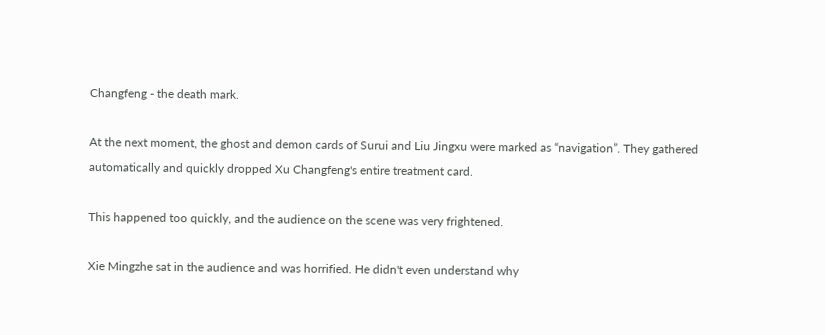Changfeng - the death mark.

At the next moment, the ghost and demon cards of Surui and Liu Jingxu were marked as “navigation”. They gathered automatically and quickly dropped Xu Changfeng's entire treatment card.

This happened too quickly, and the audience on the scene was very frightened.

Xie Mingzhe sat in the audience and was horrified. He didn't even understand why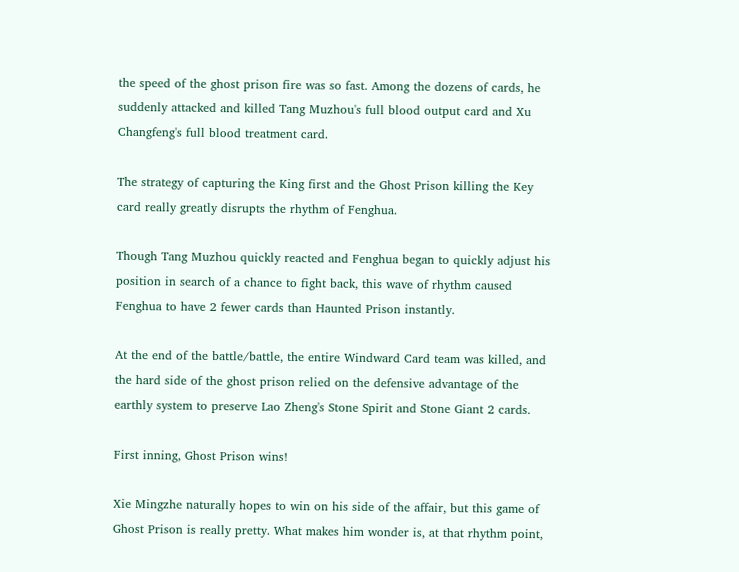the speed of the ghost prison fire was so fast. Among the dozens of cards, he suddenly attacked and killed Tang Muzhou's full blood output card and Xu Changfeng's full blood treatment card.

The strategy of capturing the King first and the Ghost Prison killing the Key card really greatly disrupts the rhythm of Fenghua.

Though Tang Muzhou quickly reacted and Fenghua began to quickly adjust his position in search of a chance to fight back, this wave of rhythm caused Fenghua to have 2 fewer cards than Haunted Prison instantly.

At the end of the battle/battle, the entire Windward Card team was killed, and the hard side of the ghost prison relied on the defensive advantage of the earthly system to preserve Lao Zheng's Stone Spirit and Stone Giant 2 cards.

First inning, Ghost Prison wins!

Xie Mingzhe naturally hopes to win on his side of the affair, but this game of Ghost Prison is really pretty. What makes him wonder is, at that rhythm point,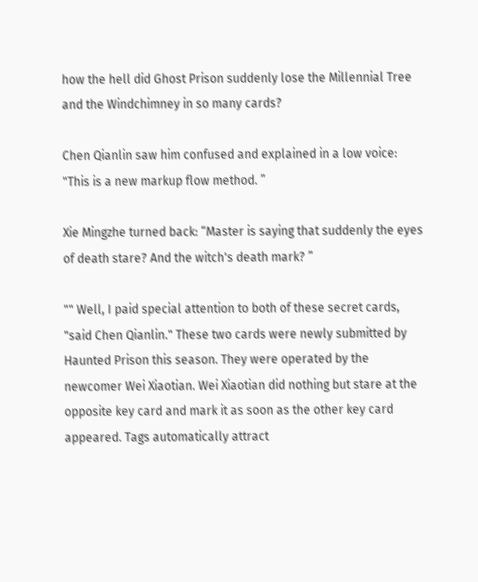how the hell did Ghost Prison suddenly lose the Millennial Tree and the Windchimney in so many cards?

Chen Qianlin saw him confused and explained in a low voice: "This is a new markup flow method. ”

Xie Mingzhe turned back: “Master is saying that suddenly the eyes of death stare? And the witch's death mark? ”

"" Well, I paid special attention to both of these secret cards, "said Chen Qianlin." These two cards were newly submitted by Haunted Prison this season. They were operated by the newcomer Wei Xiaotian. Wei Xiaotian did nothing but stare at the opposite key card and mark it as soon as the other key card appeared. Tags automatically attract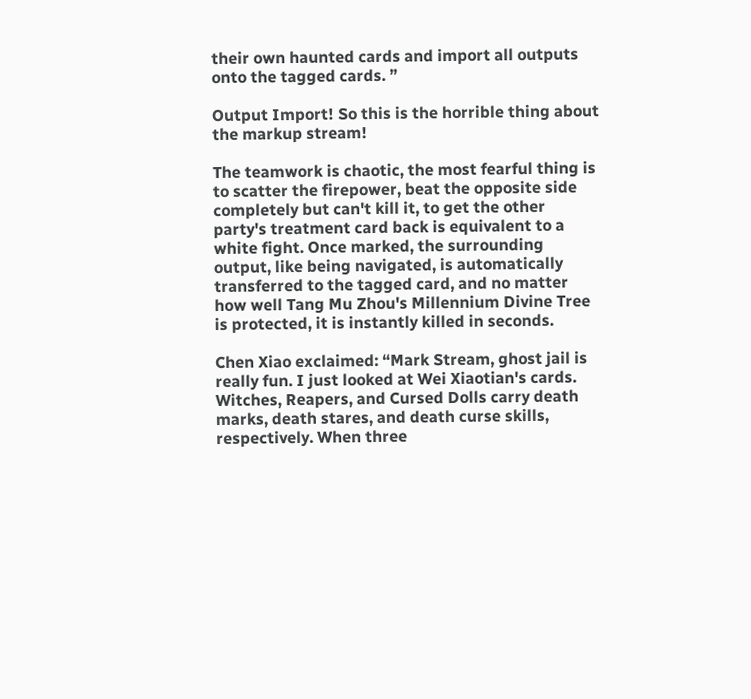their own haunted cards and import all outputs onto the tagged cards. ”

Output Import! So this is the horrible thing about the markup stream!

The teamwork is chaotic, the most fearful thing is to scatter the firepower, beat the opposite side completely but can't kill it, to get the other party's treatment card back is equivalent to a white fight. Once marked, the surrounding output, like being navigated, is automatically transferred to the tagged card, and no matter how well Tang Mu Zhou's Millennium Divine Tree is protected, it is instantly killed in seconds.

Chen Xiao exclaimed: “Mark Stream, ghost jail is really fun. I just looked at Wei Xiaotian's cards. Witches, Reapers, and Cursed Dolls carry death marks, death stares, and death curse skills, respectively. When three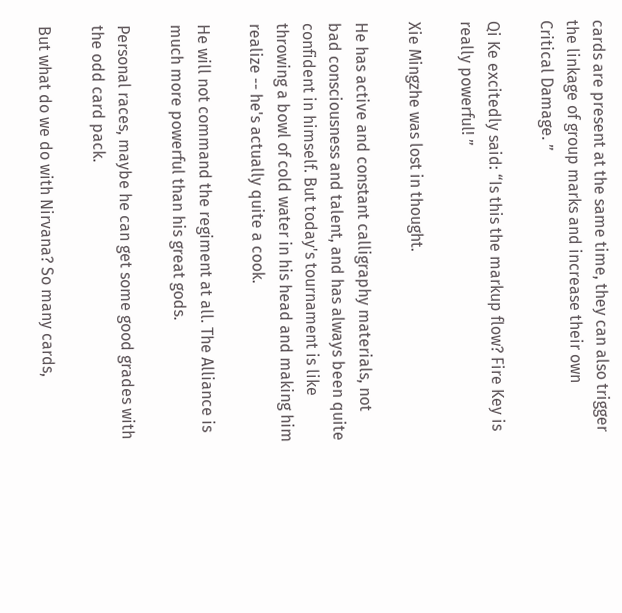cards are present at the same time, they can also trigger the linkage of group marks and increase their own Critical Damage. ”

Qi Ke excitedly said: “Is this the markup flow? Fire Key is really powerful! ”

Xie Mingzhe was lost in thought.

He has active and constant calligraphy materials, not bad consciousness and talent, and has always been quite confident in himself. But today's tournament is like throwing a bowl of cold water in his head and making him realize -- he's actually quite a cook.

He will not command the regiment at all. The Alliance is much more powerful than his great gods.

Personal races, maybe he can get some good grades with the odd card pack.

But what do we do with Nirvana? So many cards,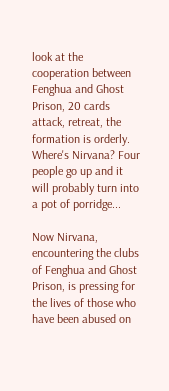look at the cooperation between Fenghua and Ghost Prison, 20 cards attack, retreat, the formation is orderly. Where's Nirvana? Four people go up and it will probably turn into a pot of porridge...

Now Nirvana, encountering the clubs of Fenghua and Ghost Prison, is pressing for the lives of those who have been abused on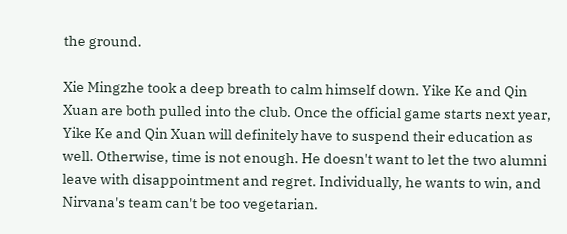the ground.

Xie Mingzhe took a deep breath to calm himself down. Yike Ke and Qin Xuan are both pulled into the club. Once the official game starts next year, Yike Ke and Qin Xuan will definitely have to suspend their education as well. Otherwise, time is not enough. He doesn't want to let the two alumni leave with disappointment and regret. Individually, he wants to win, and Nirvana's team can't be too vegetarian.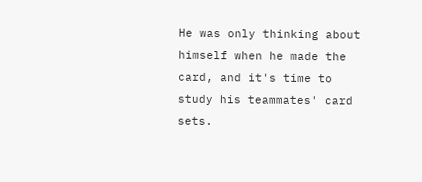He was only thinking about himself when he made the card, and it's time to study his teammates' card sets.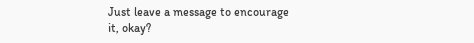Just leave a message to encourage it, okay?